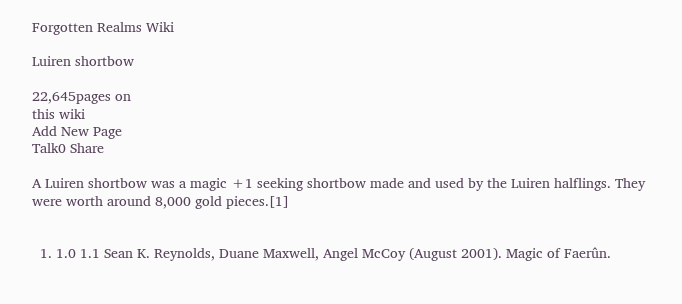Forgotten Realms Wiki

Luiren shortbow

22,645pages on
this wiki
Add New Page
Talk0 Share

A Luiren shortbow was a magic +1 seeking shortbow made and used by the Luiren halflings. They were worth around 8,000 gold pieces.[1]


  1. 1.0 1.1 Sean K. Reynolds, Duane Maxwell, Angel McCoy (August 2001). Magic of Faerûn.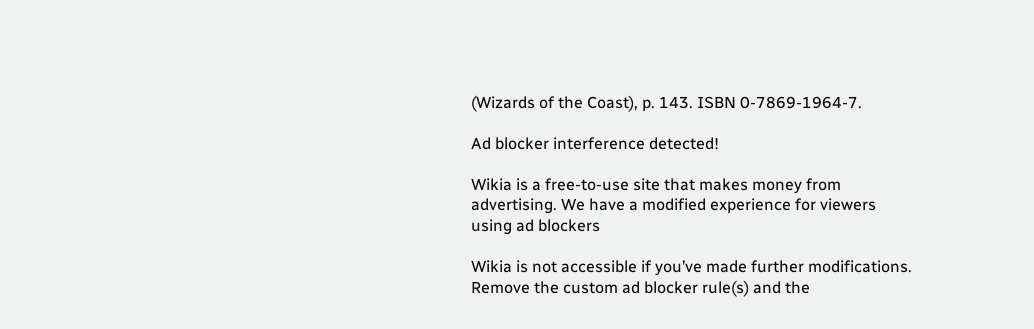(Wizards of the Coast), p. 143. ISBN 0-7869-1964-7.

Ad blocker interference detected!

Wikia is a free-to-use site that makes money from advertising. We have a modified experience for viewers using ad blockers

Wikia is not accessible if you’ve made further modifications. Remove the custom ad blocker rule(s) and the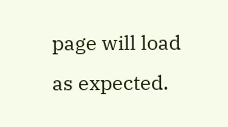page will load as expected.